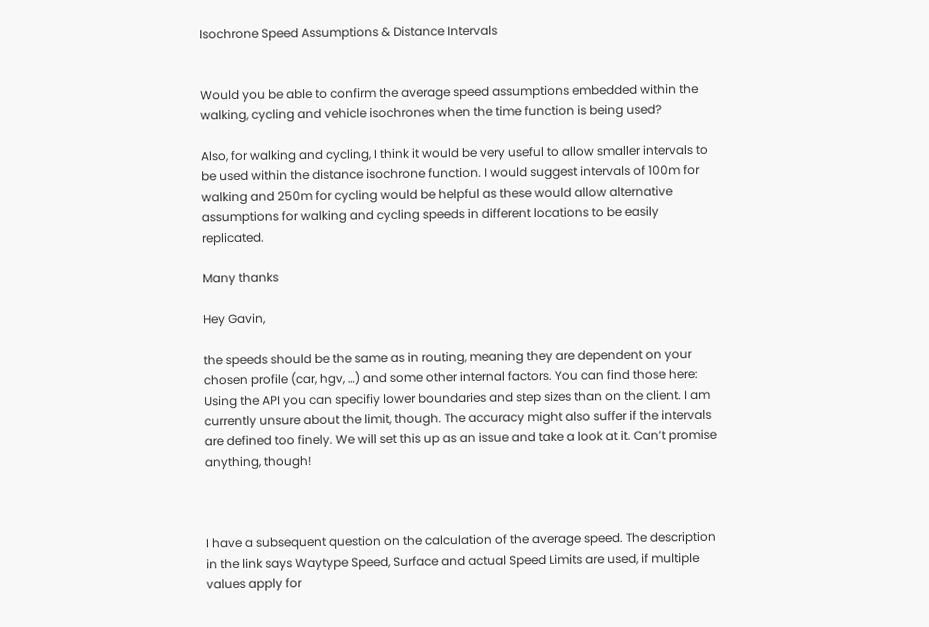Isochrone Speed Assumptions & Distance Intervals


Would you be able to confirm the average speed assumptions embedded within the walking, cycling and vehicle isochrones when the time function is being used?

Also, for walking and cycling, I think it would be very useful to allow smaller intervals to be used within the distance isochrone function. I would suggest intervals of 100m for walking and 250m for cycling would be helpful as these would allow alternative assumptions for walking and cycling speeds in different locations to be easily replicated.

Many thanks

Hey Gavin,

the speeds should be the same as in routing, meaning they are dependent on your chosen profile (car, hgv, …) and some other internal factors. You can find those here:
Using the API you can specifiy lower boundaries and step sizes than on the client. I am currently unsure about the limit, though. The accuracy might also suffer if the intervals are defined too finely. We will set this up as an issue and take a look at it. Can’t promise anything, though!



I have a subsequent question on the calculation of the average speed. The description in the link says Waytype Speed, Surface and actual Speed Limits are used, if multiple values apply for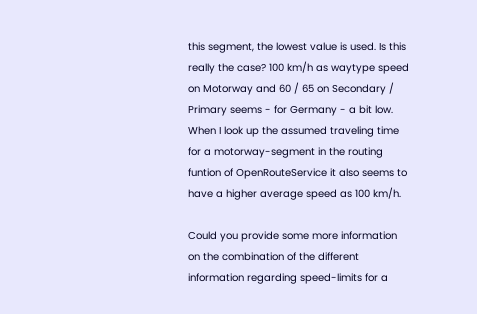this segment, the lowest value is used. Is this really the case? 100 km/h as waytype speed on Motorway and 60 / 65 on Secondary / Primary seems - for Germany - a bit low. When I look up the assumed traveling time for a motorway-segment in the routing funtion of OpenRouteService it also seems to have a higher average speed as 100 km/h.

Could you provide some more information on the combination of the different information regarding speed-limits for a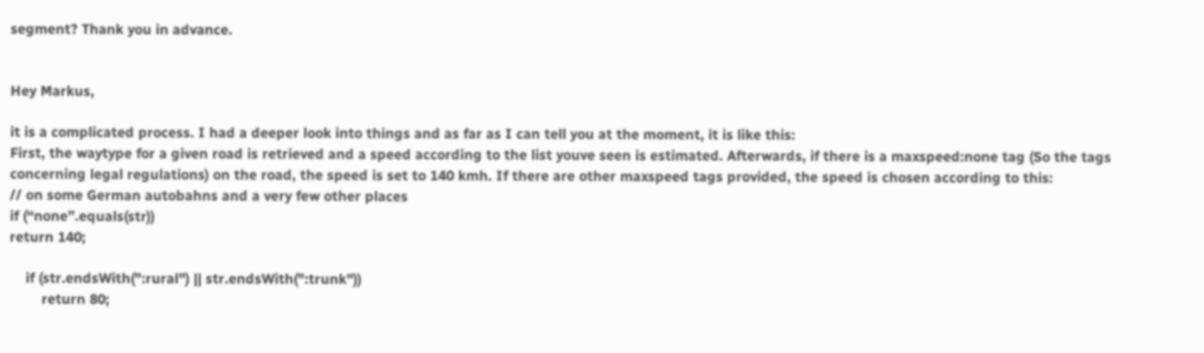segment? Thank you in advance.


Hey Markus,

it is a complicated process. I had a deeper look into things and as far as I can tell you at the moment, it is like this:
First, the waytype for a given road is retrieved and a speed according to the list youve seen is estimated. Afterwards, if there is a maxspeed:none tag (So the tags concerning legal regulations) on the road, the speed is set to 140 kmh. If there are other maxspeed tags provided, the speed is chosen according to this:
// on some German autobahns and a very few other places
if (“none”.equals(str))
return 140;

    if (str.endsWith(":rural") || str.endsWith(":trunk"))
        return 80;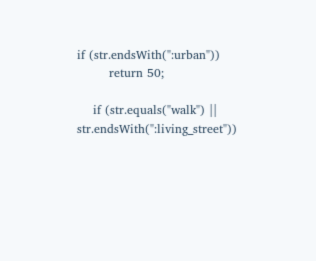if (str.endsWith(":urban"))
        return 50;

    if (str.equals("walk") || str.endsWith(":living_street"))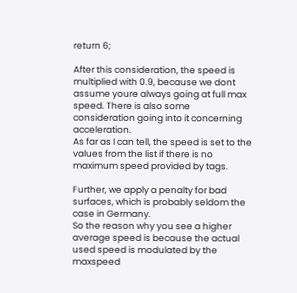return 6;

After this consideration, the speed is multiplied with 0.9, because we dont assume youre always going at full max speed. There is also some consideration going into it concerning acceleration.
As far as I can tell, the speed is set to the values from the list if there is no maximum speed provided by tags.

Further, we apply a penalty for bad surfaces, which is probably seldom the case in Germany.
So the reason why you see a higher average speed is because the actual used speed is modulated by the maxspeed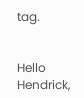tag.


Hello Hendrick,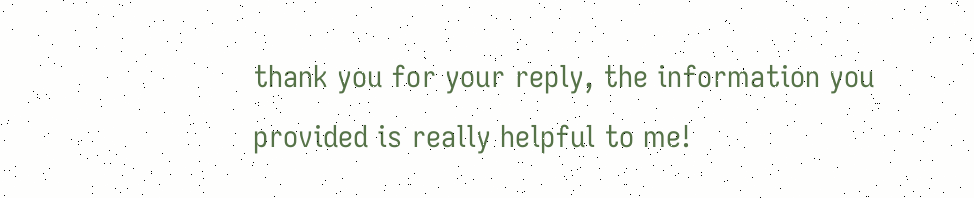thank you for your reply, the information you provided is really helpful to me!